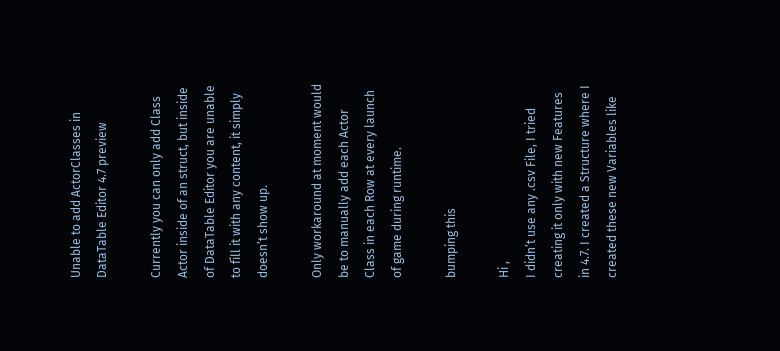Unable to add ActorClasses in DataTable Editor 4.7 preview

Currently you can only add Class Actor inside of an struct, but inside of DataTable Editor you are unable to fill it with any content, it simply doesn’t show up.

Only workaround at moment would be to manually add each Actor Class in each Row at every launch of game during runtime.

bumping this

Hi ,
I didn’t use any .csv File, I tried creating it only with new Features in 4.7. I created a Structure where I created these new Variables like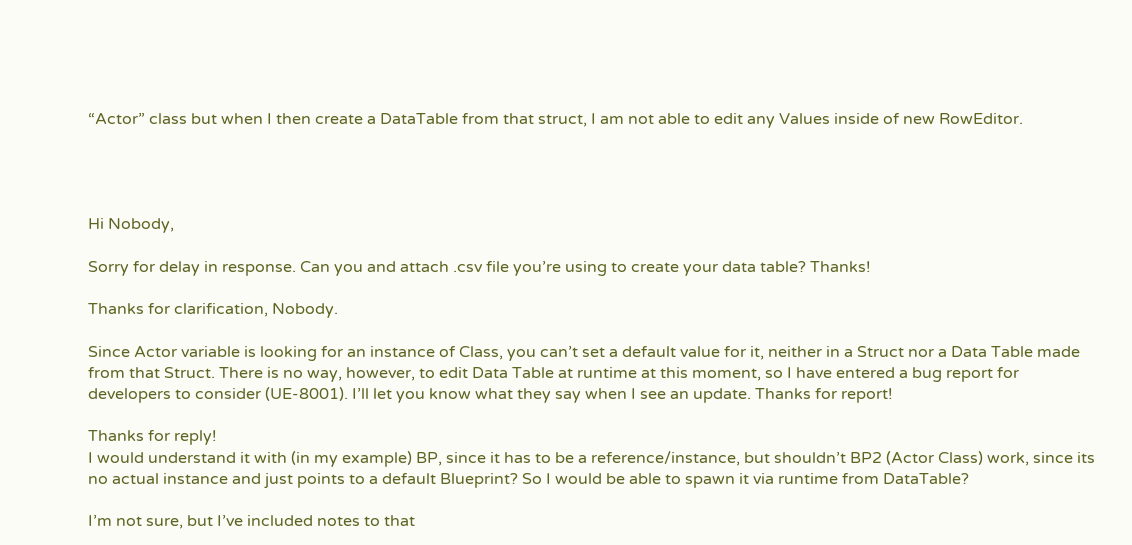“Actor” class but when I then create a DataTable from that struct, I am not able to edit any Values inside of new RowEditor.




Hi Nobody,

Sorry for delay in response. Can you and attach .csv file you’re using to create your data table? Thanks!

Thanks for clarification, Nobody.

Since Actor variable is looking for an instance of Class, you can’t set a default value for it, neither in a Struct nor a Data Table made from that Struct. There is no way, however, to edit Data Table at runtime at this moment, so I have entered a bug report for developers to consider (UE-8001). I’ll let you know what they say when I see an update. Thanks for report!

Thanks for reply!
I would understand it with (in my example) BP, since it has to be a reference/instance, but shouldn’t BP2 (Actor Class) work, since its no actual instance and just points to a default Blueprint? So I would be able to spawn it via runtime from DataTable?

I’m not sure, but I’ve included notes to that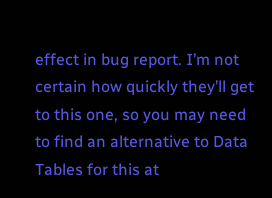effect in bug report. I’m not certain how quickly they’ll get to this one, so you may need to find an alternative to Data Tables for this at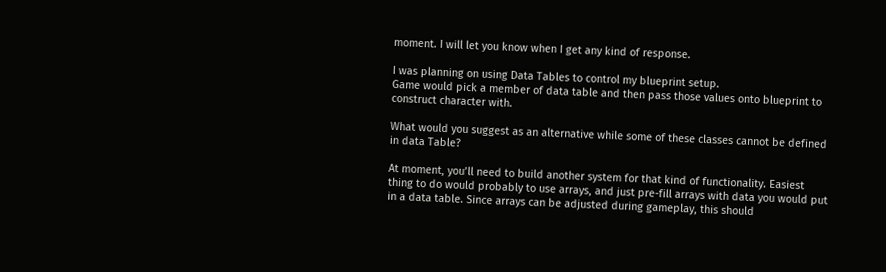moment. I will let you know when I get any kind of response.

I was planning on using Data Tables to control my blueprint setup.
Game would pick a member of data table and then pass those values onto blueprint to construct character with.

What would you suggest as an alternative while some of these classes cannot be defined in data Table?

At moment, you’ll need to build another system for that kind of functionality. Easiest thing to do would probably to use arrays, and just pre-fill arrays with data you would put in a data table. Since arrays can be adjusted during gameplay, this should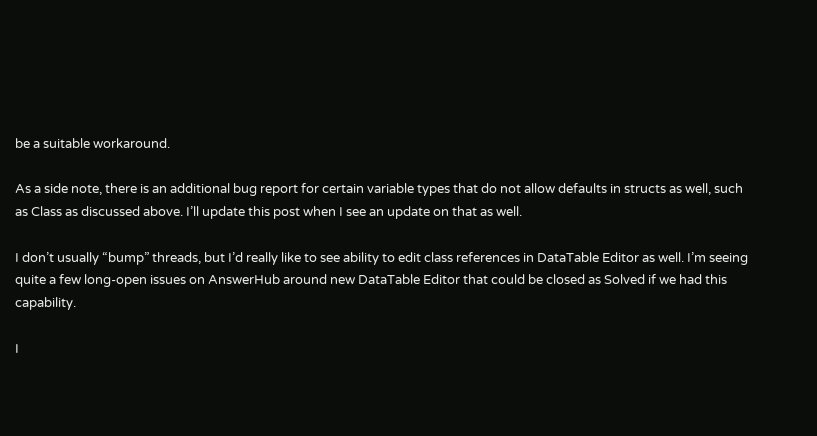be a suitable workaround.

As a side note, there is an additional bug report for certain variable types that do not allow defaults in structs as well, such as Class as discussed above. I’ll update this post when I see an update on that as well.

I don’t usually “bump” threads, but I’d really like to see ability to edit class references in DataTable Editor as well. I’m seeing quite a few long-open issues on AnswerHub around new DataTable Editor that could be closed as Solved if we had this capability.

I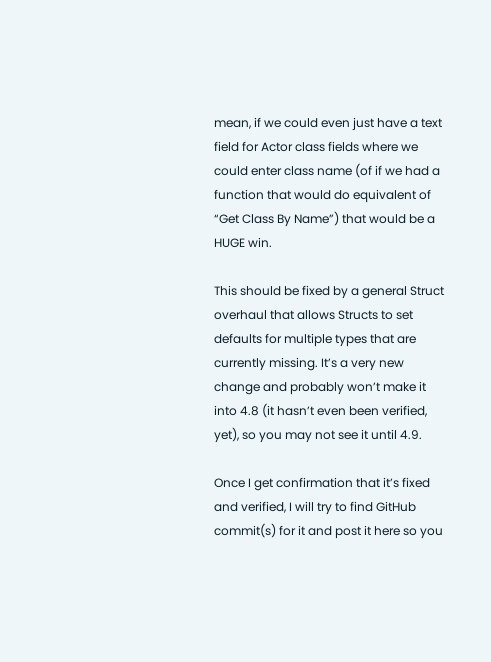mean, if we could even just have a text field for Actor class fields where we could enter class name (of if we had a function that would do equivalent of “Get Class By Name”) that would be a HUGE win.

This should be fixed by a general Struct overhaul that allows Structs to set defaults for multiple types that are currently missing. It’s a very new change and probably won’t make it into 4.8 (it hasn’t even been verified, yet), so you may not see it until 4.9.

Once I get confirmation that it’s fixed and verified, I will try to find GitHub commit(s) for it and post it here so you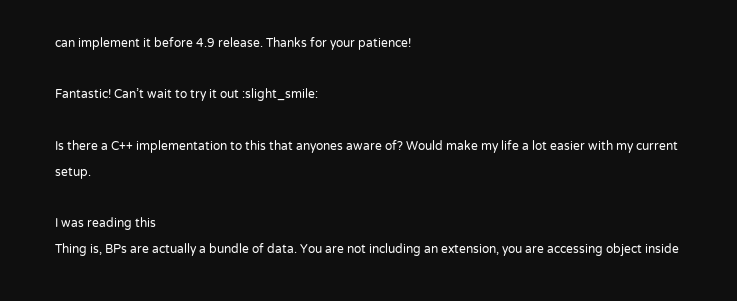can implement it before 4.9 release. Thanks for your patience!

Fantastic! Can’t wait to try it out :slight_smile:

Is there a C++ implementation to this that anyones aware of? Would make my life a lot easier with my current setup.

I was reading this
Thing is, BPs are actually a bundle of data. You are not including an extension, you are accessing object inside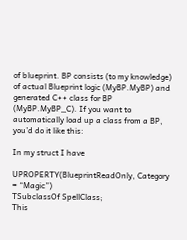of blueprint. BP consists (to my knowledge) of actual Blueprint logic (MyBP.MyBP) and generated C++ class for BP (MyBP.MyBP_C). If you want to automatically load up a class from a BP, you’d do it like this:

In my struct I have

UPROPERTY(BlueprintReadOnly, Category = “Magic”)
TSubclassOf SpellClass;
This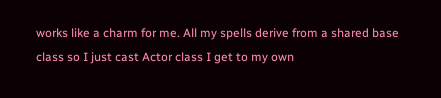works like a charm for me. All my spells derive from a shared base class so I just cast Actor class I get to my own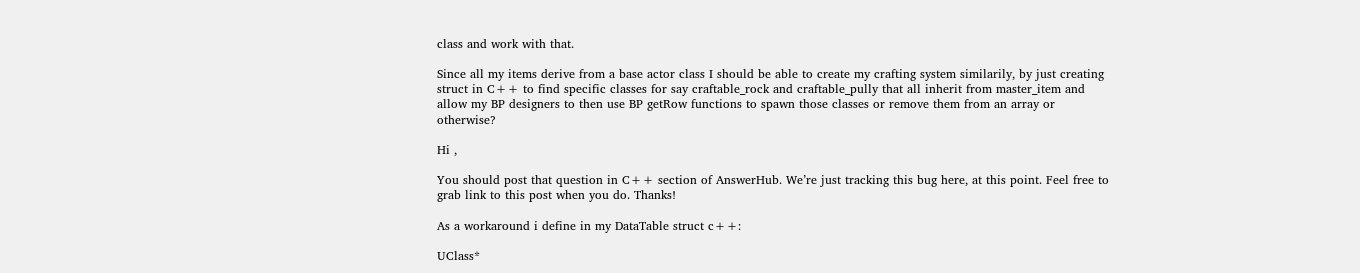class and work with that.

Since all my items derive from a base actor class I should be able to create my crafting system similarily, by just creating struct in C++ to find specific classes for say craftable_rock and craftable_pully that all inherit from master_item and allow my BP designers to then use BP getRow functions to spawn those classes or remove them from an array or otherwise?

Hi ,

You should post that question in C++ section of AnswerHub. We’re just tracking this bug here, at this point. Feel free to grab link to this post when you do. Thanks!

As a workaround i define in my DataTable struct c++:

UClass*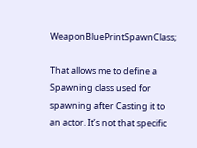WeaponBluePrintSpawnClass;

That allows me to define a Spawning class used for spawning after Casting it to an actor. It’s not that specific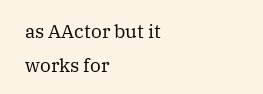as AActor but it works for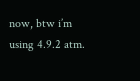now, btw i’m using 4.9.2 atm.